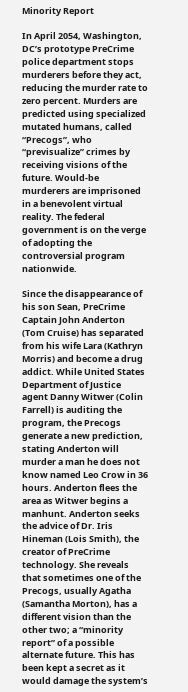Minority Report

In April 2054, Washington, DC’s prototype PreCrime police department stops murderers before they act, reducing the murder rate to zero percent. Murders are predicted using specialized mutated humans, called “Precogs”, who “previsualize” crimes by receiving visions of the future. Would-be murderers are imprisoned in a benevolent virtual reality. The federal government is on the verge of adopting the controversial program nationwide.

Since the disappearance of his son Sean, PreCrime Captain John Anderton (Tom Cruise) has separated from his wife Lara (Kathryn Morris) and become a drug addict. While United States Department of Justice agent Danny Witwer (Colin Farrell) is auditing the program, the Precogs generate a new prediction, stating Anderton will murder a man he does not know named Leo Crow in 36 hours. Anderton flees the area as Witwer begins a manhunt. Anderton seeks the advice of Dr. Iris Hineman (Lois Smith), the creator of PreCrime technology. She reveals that sometimes one of the Precogs, usually Agatha (Samantha Morton), has a different vision than the other two; a “minority report” of a possible alternate future. This has been kept a secret as it would damage the system’s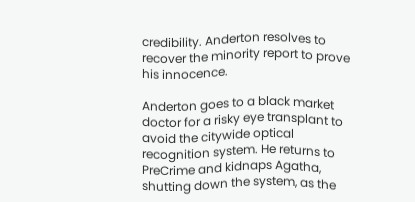credibility. Anderton resolves to recover the minority report to prove his innocence.

Anderton goes to a black market doctor for a risky eye transplant to avoid the citywide optical recognition system. He returns to PreCrime and kidnaps Agatha, shutting down the system, as the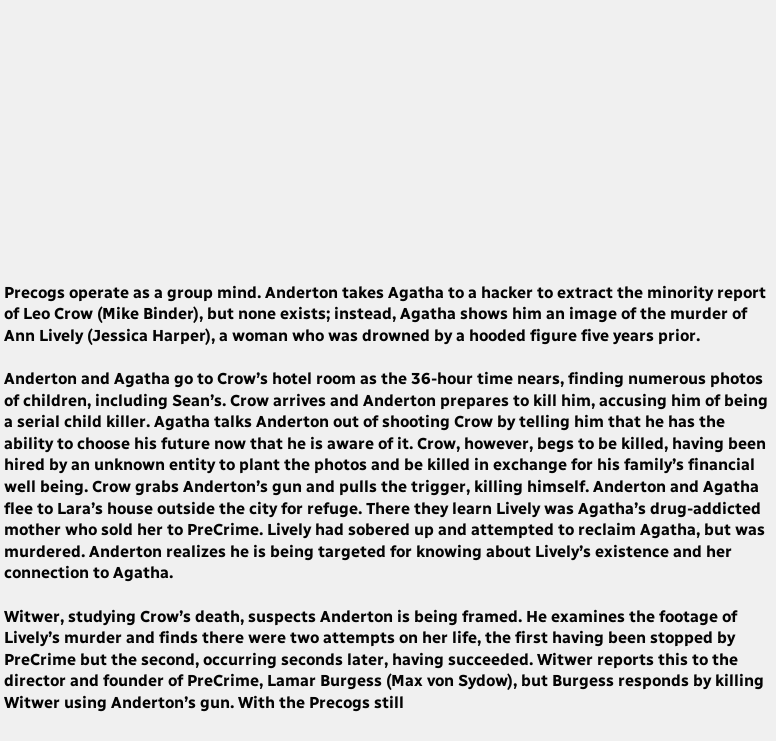Precogs operate as a group mind. Anderton takes Agatha to a hacker to extract the minority report of Leo Crow (Mike Binder), but none exists; instead, Agatha shows him an image of the murder of Ann Lively (Jessica Harper), a woman who was drowned by a hooded figure five years prior.

Anderton and Agatha go to Crow’s hotel room as the 36-hour time nears, finding numerous photos of children, including Sean’s. Crow arrives and Anderton prepares to kill him, accusing him of being a serial child killer. Agatha talks Anderton out of shooting Crow by telling him that he has the ability to choose his future now that he is aware of it. Crow, however, begs to be killed, having been hired by an unknown entity to plant the photos and be killed in exchange for his family’s financial well being. Crow grabs Anderton’s gun and pulls the trigger, killing himself. Anderton and Agatha flee to Lara’s house outside the city for refuge. There they learn Lively was Agatha’s drug-addicted mother who sold her to PreCrime. Lively had sobered up and attempted to reclaim Agatha, but was murdered. Anderton realizes he is being targeted for knowing about Lively’s existence and her connection to Agatha.

Witwer, studying Crow’s death, suspects Anderton is being framed. He examines the footage of Lively’s murder and finds there were two attempts on her life, the first having been stopped by PreCrime but the second, occurring seconds later, having succeeded. Witwer reports this to the director and founder of PreCrime, Lamar Burgess (Max von Sydow), but Burgess responds by killing Witwer using Anderton’s gun. With the Precogs still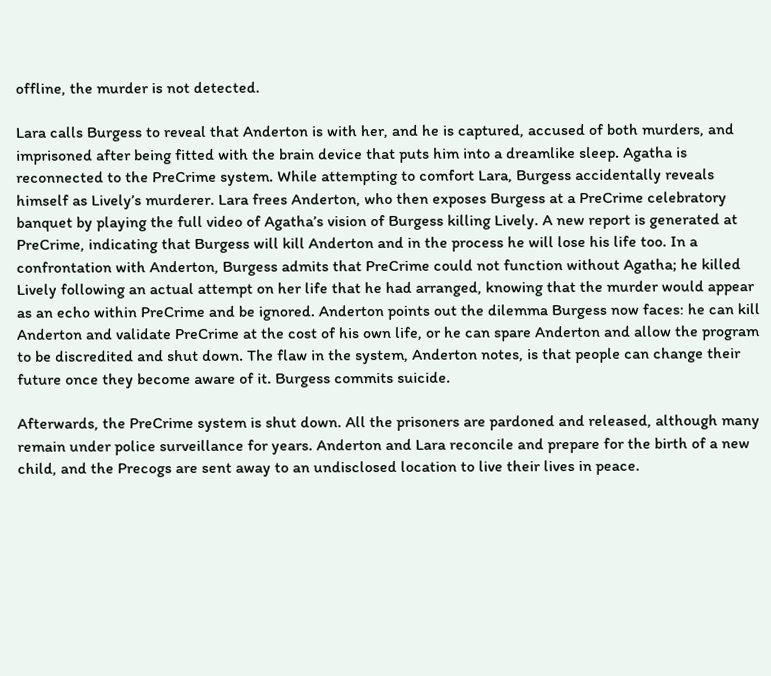offline, the murder is not detected.

Lara calls Burgess to reveal that Anderton is with her, and he is captured, accused of both murders, and imprisoned after being fitted with the brain device that puts him into a dreamlike sleep. Agatha is reconnected to the PreCrime system. While attempting to comfort Lara, Burgess accidentally reveals himself as Lively’s murderer. Lara frees Anderton, who then exposes Burgess at a PreCrime celebratory banquet by playing the full video of Agatha’s vision of Burgess killing Lively. A new report is generated at PreCrime, indicating that Burgess will kill Anderton and in the process he will lose his life too. In a confrontation with Anderton, Burgess admits that PreCrime could not function without Agatha; he killed Lively following an actual attempt on her life that he had arranged, knowing that the murder would appear as an echo within PreCrime and be ignored. Anderton points out the dilemma Burgess now faces: he can kill Anderton and validate PreCrime at the cost of his own life, or he can spare Anderton and allow the program to be discredited and shut down. The flaw in the system, Anderton notes, is that people can change their future once they become aware of it. Burgess commits suicide.

Afterwards, the PreCrime system is shut down. All the prisoners are pardoned and released, although many remain under police surveillance for years. Anderton and Lara reconcile and prepare for the birth of a new child, and the Precogs are sent away to an undisclosed location to live their lives in peace.